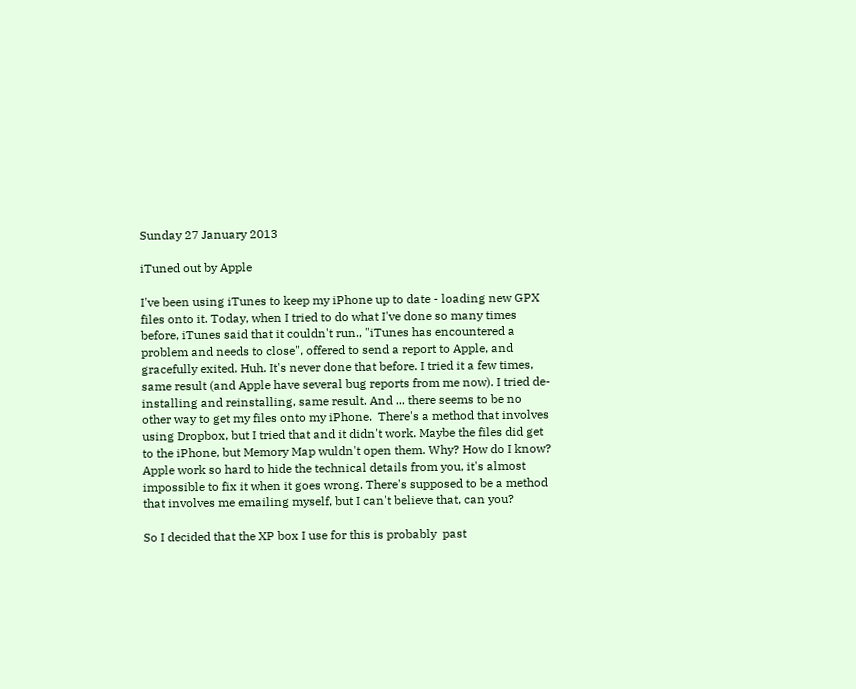Sunday 27 January 2013

iTuned out by Apple

I've been using iTunes to keep my iPhone up to date - loading new GPX files onto it. Today, when I tried to do what I've done so many times before, iTunes said that it couldn't run., "iTunes has encountered a problem and needs to close", offered to send a report to Apple, and gracefully exited. Huh. It's never done that before. I tried it a few times, same result (and Apple have several bug reports from me now). I tried de-installing and reinstalling, same result. And ... there seems to be no other way to get my files onto my iPhone.  There's a method that involves using Dropbox, but I tried that and it didn't work. Maybe the files did get to the iPhone, but Memory Map wuldn't open them. Why? How do I know? Apple work so hard to hide the technical details from you, it's almost impossible to fix it when it goes wrong. There's supposed to be a method that involves me emailing myself, but I can't believe that, can you?

So I decided that the XP box I use for this is probably  past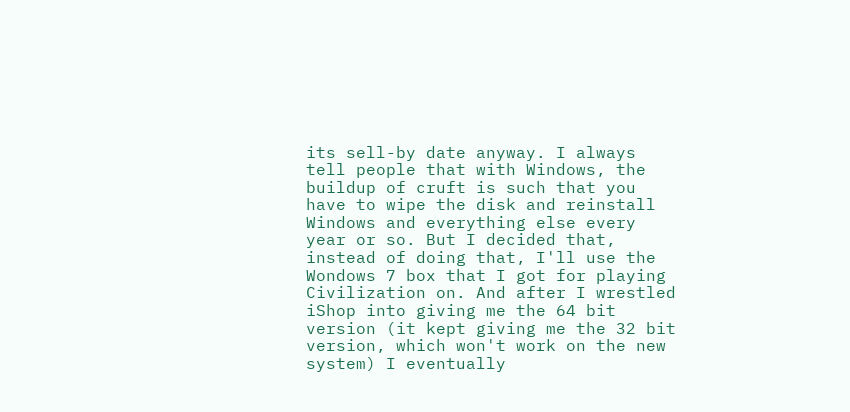its sell-by date anyway. I always tell people that with Windows, the buildup of cruft is such that you have to wipe the disk and reinstall Windows and everything else every year or so. But I decided that, instead of doing that, I'll use the Wondows 7 box that I got for playing Civilization on. And after I wrestled iShop into giving me the 64 bit version (it kept giving me the 32 bit version, which won't work on the new system) I eventually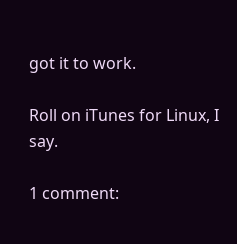got it to work.

Roll on iTunes for Linux, I say.

1 comment: